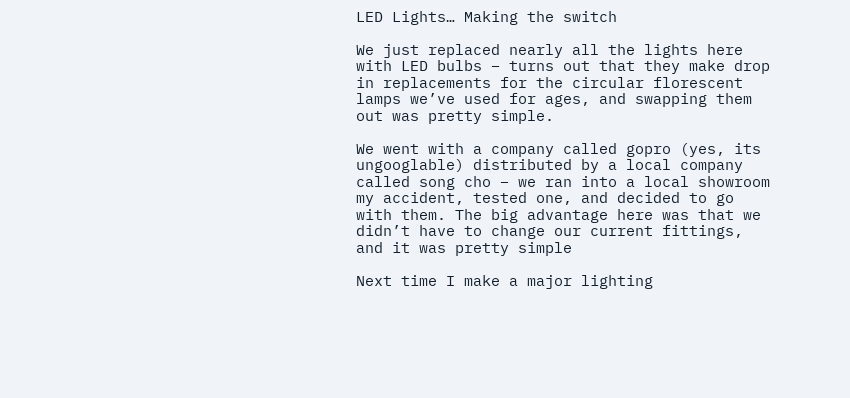LED Lights… Making the switch

We just replaced nearly all the lights here with LED bulbs – turns out that they make drop in replacements for the circular florescent lamps we’ve used for ages, and swapping them out was pretty simple.

We went with a company called gopro (yes, its ungooglable) distributed by a local company called song cho – we ran into a local showroom my accident, tested one, and decided to go with them. The big advantage here was that we didn’t have to change our current fittings, and it was pretty simple

Next time I make a major lighting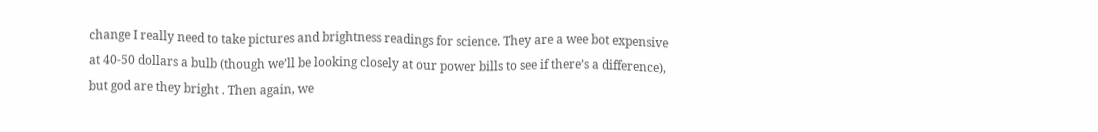change I really need to take pictures and brightness readings for science. They are a wee bot expensive at 40-50 dollars a bulb (though we’ll be looking closely at our power bills to see if there’s a difference), but god are they bright . Then again, we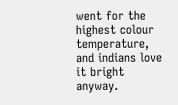went for the highest colour temperature, and indians love it bright anyway.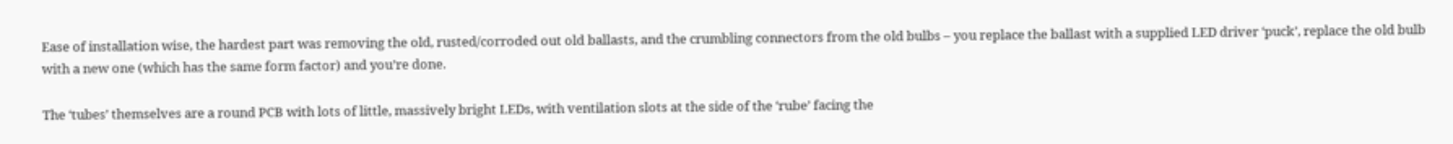Ease of installation wise, the hardest part was removing the old, rusted/corroded out old ballasts, and the crumbling connectors from the old bulbs – you replace the ballast with a supplied LED driver ‘puck’, replace the old bulb with a new one (which has the same form factor) and you’re done.

The ‘tubes’ themselves are a round PCB with lots of little, massively bright LEDs, with ventilation slots at the side of the ‘rube’ facing the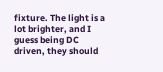fixture. The light is a lot brighter, and I guess being DC driven, they should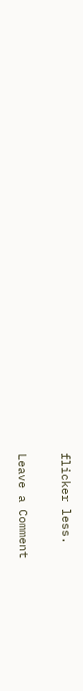flicker less.

Leave a Comment